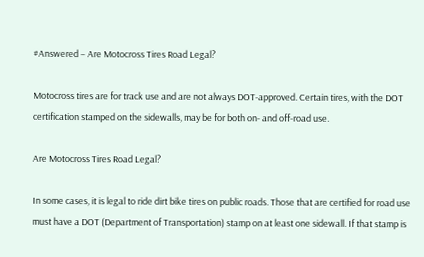#Answered – Are Motocross Tires Road Legal?

Motocross tires are for track use and are not always DOT-approved. Certain tires, with the DOT certification stamped on the sidewalls, may be for both on- and off-road use.

Are Motocross Tires Road Legal?

In some cases, it is legal to ride dirt bike tires on public roads. Those that are certified for road use must have a DOT (Department of Transportation) stamp on at least one sidewall. If that stamp is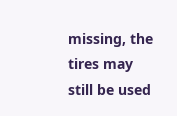missing, the tires may still be used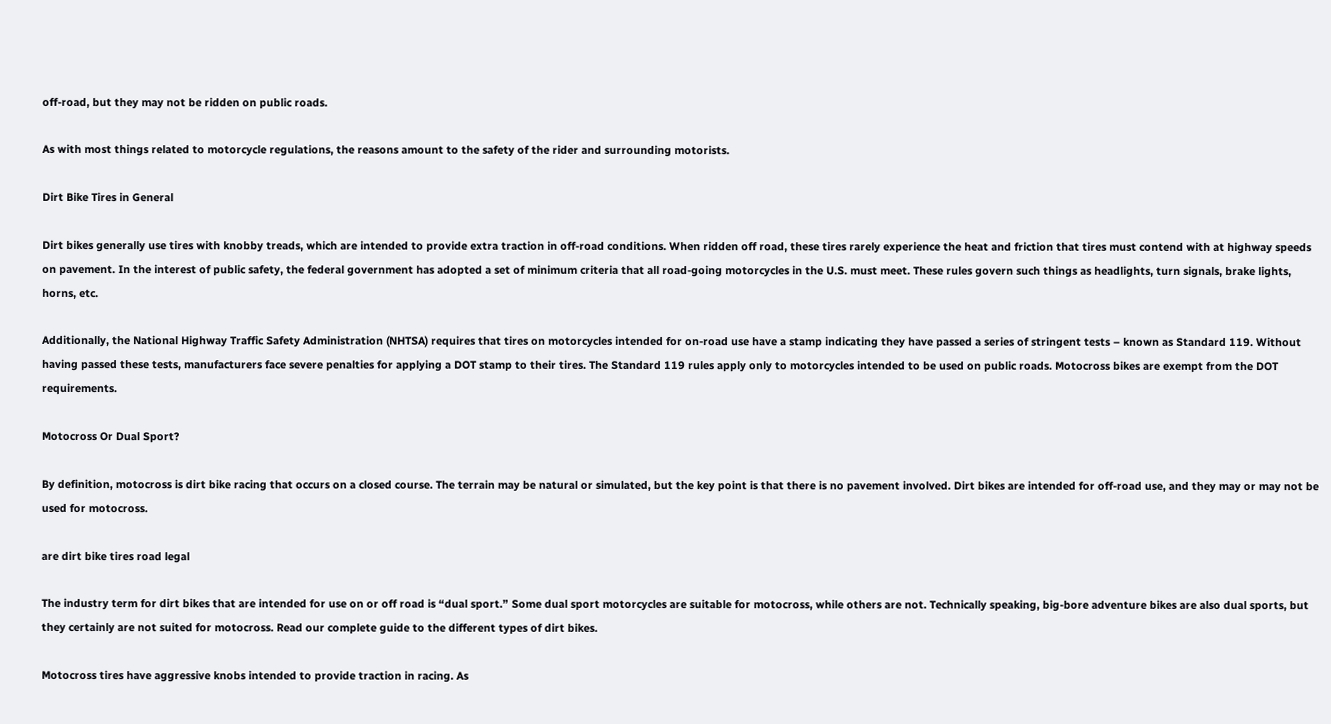off-road, but they may not be ridden on public roads.

As with most things related to motorcycle regulations, the reasons amount to the safety of the rider and surrounding motorists.

Dirt Bike Tires in General

Dirt bikes generally use tires with knobby treads, which are intended to provide extra traction in off-road conditions. When ridden off road, these tires rarely experience the heat and friction that tires must contend with at highway speeds on pavement. In the interest of public safety, the federal government has adopted a set of minimum criteria that all road-going motorcycles in the U.S. must meet. These rules govern such things as headlights, turn signals, brake lights, horns, etc.

Additionally, the National Highway Traffic Safety Administration (NHTSA) requires that tires on motorcycles intended for on-road use have a stamp indicating they have passed a series of stringent tests – known as Standard 119. Without having passed these tests, manufacturers face severe penalties for applying a DOT stamp to their tires. The Standard 119 rules apply only to motorcycles intended to be used on public roads. Motocross bikes are exempt from the DOT requirements.

Motocross Or Dual Sport?

By definition, motocross is dirt bike racing that occurs on a closed course. The terrain may be natural or simulated, but the key point is that there is no pavement involved. Dirt bikes are intended for off-road use, and they may or may not be used for motocross.

are dirt bike tires road legal

The industry term for dirt bikes that are intended for use on or off road is “dual sport.” Some dual sport motorcycles are suitable for motocross, while others are not. Technically speaking, big-bore adventure bikes are also dual sports, but they certainly are not suited for motocross. Read our complete guide to the different types of dirt bikes.

Motocross tires have aggressive knobs intended to provide traction in racing. As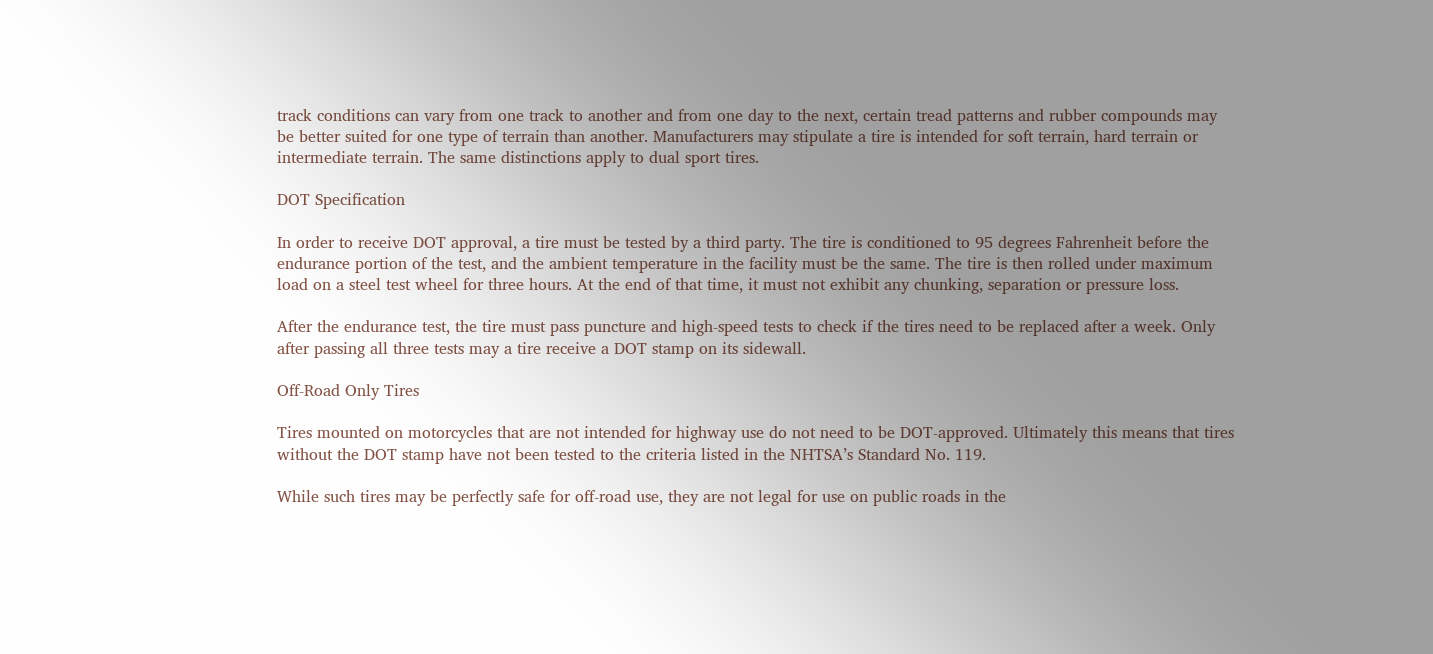track conditions can vary from one track to another and from one day to the next, certain tread patterns and rubber compounds may be better suited for one type of terrain than another. Manufacturers may stipulate a tire is intended for soft terrain, hard terrain or intermediate terrain. The same distinctions apply to dual sport tires.

DOT Specification

In order to receive DOT approval, a tire must be tested by a third party. The tire is conditioned to 95 degrees Fahrenheit before the endurance portion of the test, and the ambient temperature in the facility must be the same. The tire is then rolled under maximum load on a steel test wheel for three hours. At the end of that time, it must not exhibit any chunking, separation or pressure loss.

After the endurance test, the tire must pass puncture and high-speed tests to check if the tires need to be replaced after a week. Only after passing all three tests may a tire receive a DOT stamp on its sidewall.

Off-Road Only Tires

Tires mounted on motorcycles that are not intended for highway use do not need to be DOT-approved. Ultimately this means that tires without the DOT stamp have not been tested to the criteria listed in the NHTSA’s Standard No. 119.

While such tires may be perfectly safe for off-road use, they are not legal for use on public roads in the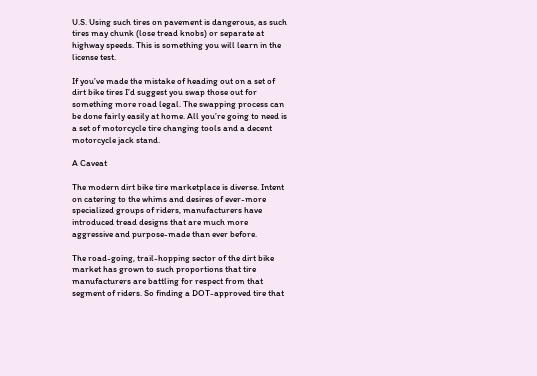U.S. Using such tires on pavement is dangerous, as such tires may chunk (lose tread knobs) or separate at highway speeds. This is something you will learn in the license test.

If you’ve made the mistake of heading out on a set of dirt bike tires I’d suggest you swap those out for something more road legal. The swapping process can be done fairly easily at home. All you’re going to need is a set of motorcycle tire changing tools and a decent motorcycle jack stand.

A Caveat

The modern dirt bike tire marketplace is diverse. Intent on catering to the whims and desires of ever-more specialized groups of riders, manufacturers have introduced tread designs that are much more aggressive and purpose-made than ever before.

The road-going, trail-hopping sector of the dirt bike market has grown to such proportions that tire manufacturers are battling for respect from that segment of riders. So finding a DOT-approved tire that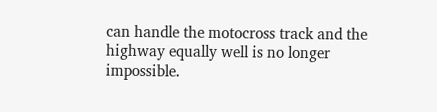can handle the motocross track and the highway equally well is no longer impossible.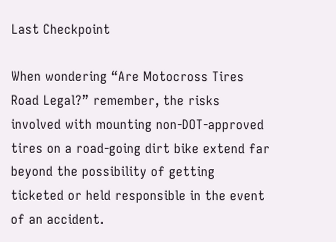Last Checkpoint

When wondering “Are Motocross Tires Road Legal?” remember, the risks involved with mounting non-DOT-approved tires on a road-going dirt bike extend far beyond the possibility of getting ticketed or held responsible in the event of an accident.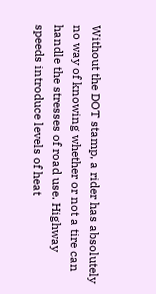Without the DOT stamp, a rider has absolutely no way of knowing whether or not a tire can handle the stresses of road use. Highway speeds introduce levels of heat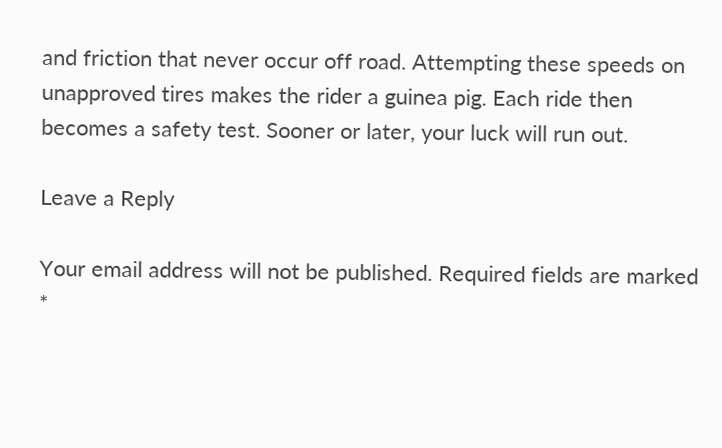and friction that never occur off road. Attempting these speeds on unapproved tires makes the rider a guinea pig. Each ride then becomes a safety test. Sooner or later, your luck will run out.

Leave a Reply

Your email address will not be published. Required fields are marked *